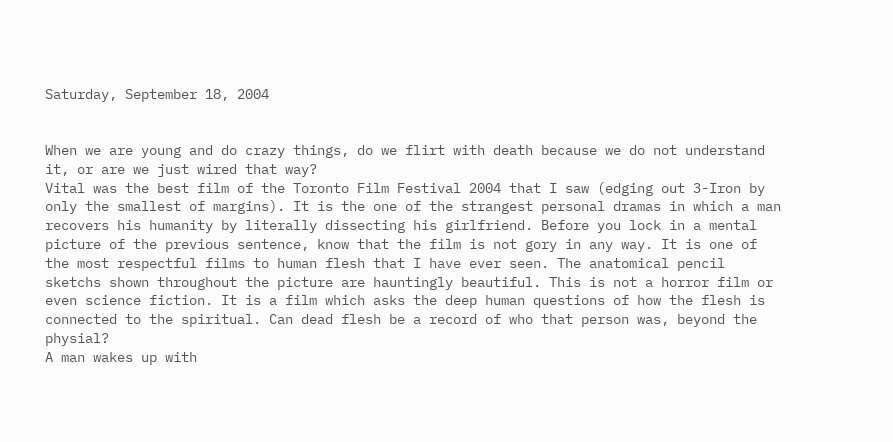Saturday, September 18, 2004


When we are young and do crazy things, do we flirt with death because we do not understand it, or are we just wired that way?
Vital was the best film of the Toronto Film Festival 2004 that I saw (edging out 3-Iron by only the smallest of margins). It is the one of the strangest personal dramas in which a man recovers his humanity by literally dissecting his girlfriend. Before you lock in a mental picture of the previous sentence, know that the film is not gory in any way. It is one of the most respectful films to human flesh that I have ever seen. The anatomical pencil sketchs shown throughout the picture are hauntingly beautiful. This is not a horror film or even science fiction. It is a film which asks the deep human questions of how the flesh is connected to the spiritual. Can dead flesh be a record of who that person was, beyond the physial?
A man wakes up with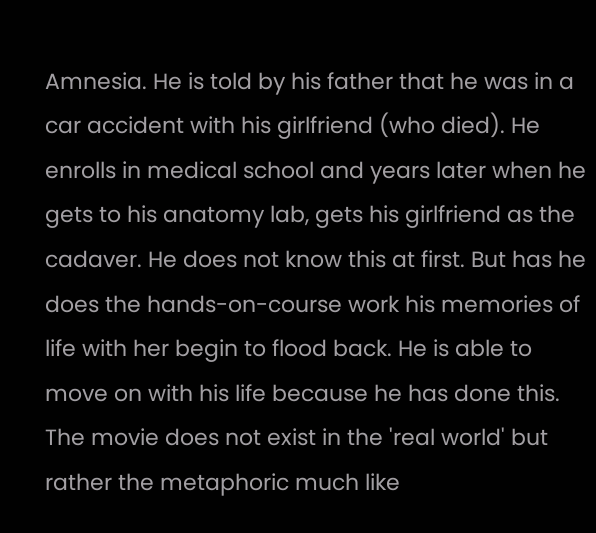Amnesia. He is told by his father that he was in a car accident with his girlfriend (who died). He enrolls in medical school and years later when he gets to his anatomy lab, gets his girlfriend as the cadaver. He does not know this at first. But has he does the hands-on-course work his memories of life with her begin to flood back. He is able to move on with his life because he has done this. The movie does not exist in the 'real world' but rather the metaphoric much like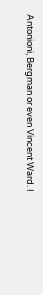Antonioni, Bergman or even Vincent Ward. I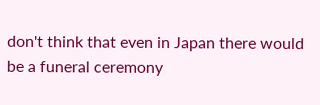don't think that even in Japan there would be a funeral ceremony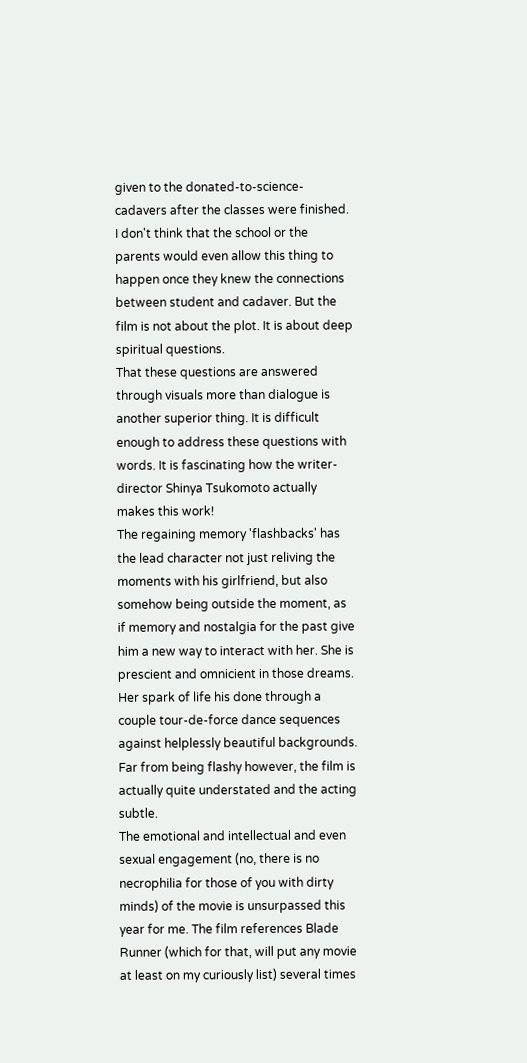given to the donated-to-science-cadavers after the classes were finished. I don't think that the school or the parents would even allow this thing to happen once they knew the connections between student and cadaver. But the film is not about the plot. It is about deep spiritual questions.
That these questions are answered through visuals more than dialogue is another superior thing. It is difficult enough to address these questions with words. It is fascinating how the writer-director Shinya Tsukomoto actually makes this work!
The regaining memory 'flashbacks' has the lead character not just reliving the moments with his girlfriend, but also somehow being outside the moment, as if memory and nostalgia for the past give him a new way to interact with her. She is prescient and omnicient in those dreams. Her spark of life his done through a couple tour-de-force dance sequences against helplessly beautiful backgrounds. Far from being flashy however, the film is actually quite understated and the acting subtle.
The emotional and intellectual and even sexual engagement (no, there is no necrophilia for those of you with dirty minds) of the movie is unsurpassed this year for me. The film references Blade Runner (which for that, will put any movie at least on my curiously list) several times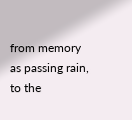from memory as passing rain, to the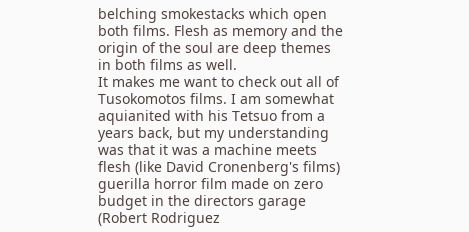belching smokestacks which open both films. Flesh as memory and the origin of the soul are deep themes in both films as well.
It makes me want to check out all of Tusokomotos films. I am somewhat aquianited with his Tetsuo from a years back, but my understanding was that it was a machine meets flesh (like David Cronenberg's films) guerilla horror film made on zero budget in the directors garage (Robert Rodriguez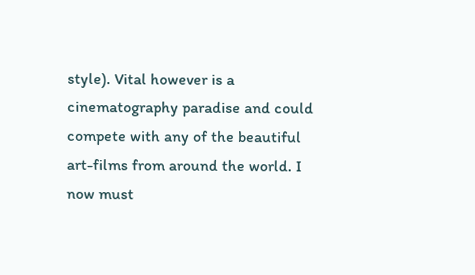style). Vital however is a cinematography paradise and could compete with any of the beautiful art-films from around the world. I now must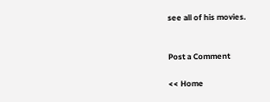see all of his movies.


Post a Comment

<< Home